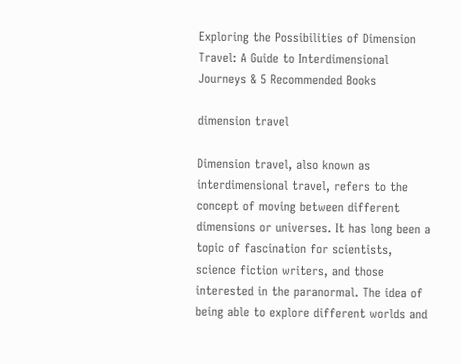Exploring the Possibilities of Dimension Travel: A Guide to Interdimensional Journeys & 5 Recommended Books

dimension travel

Dimension travel, also known as interdimensional travel, refers to the concept of moving between different dimensions or universes. It has long been a topic of fascination for scientists, science fiction writers, and those interested in the paranormal. The idea of being able to explore different worlds and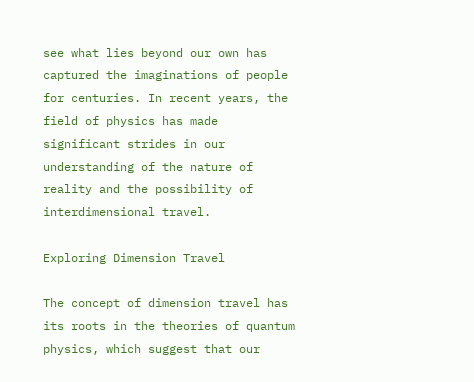see what lies beyond our own has captured the imaginations of people for centuries. In recent years, the field of physics has made significant strides in our understanding of the nature of reality and the possibility of interdimensional travel.

Exploring Dimension Travel

The concept of dimension travel has its roots in the theories of quantum physics, which suggest that our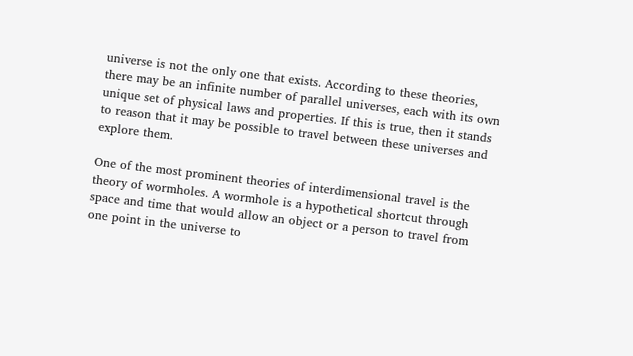universe is not the only one that exists. According to these theories, there may be an infinite number of parallel universes, each with its own unique set of physical laws and properties. If this is true, then it stands to reason that it may be possible to travel between these universes and explore them.

One of the most prominent theories of interdimensional travel is the theory of wormholes. A wormhole is a hypothetical shortcut through space and time that would allow an object or a person to travel from one point in the universe to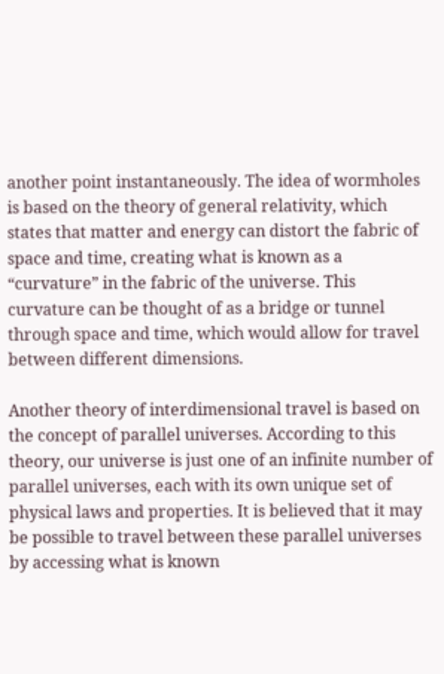another point instantaneously. The idea of wormholes is based on the theory of general relativity, which states that matter and energy can distort the fabric of space and time, creating what is known as a “curvature” in the fabric of the universe. This curvature can be thought of as a bridge or tunnel through space and time, which would allow for travel between different dimensions.

Another theory of interdimensional travel is based on the concept of parallel universes. According to this theory, our universe is just one of an infinite number of parallel universes, each with its own unique set of physical laws and properties. It is believed that it may be possible to travel between these parallel universes by accessing what is known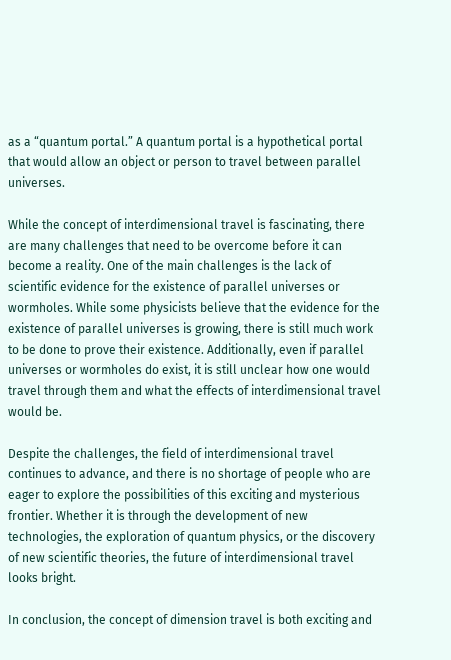as a “quantum portal.” A quantum portal is a hypothetical portal that would allow an object or person to travel between parallel universes.

While the concept of interdimensional travel is fascinating, there are many challenges that need to be overcome before it can become a reality. One of the main challenges is the lack of scientific evidence for the existence of parallel universes or wormholes. While some physicists believe that the evidence for the existence of parallel universes is growing, there is still much work to be done to prove their existence. Additionally, even if parallel universes or wormholes do exist, it is still unclear how one would travel through them and what the effects of interdimensional travel would be.

Despite the challenges, the field of interdimensional travel continues to advance, and there is no shortage of people who are eager to explore the possibilities of this exciting and mysterious frontier. Whether it is through the development of new technologies, the exploration of quantum physics, or the discovery of new scientific theories, the future of interdimensional travel looks bright.

In conclusion, the concept of dimension travel is both exciting and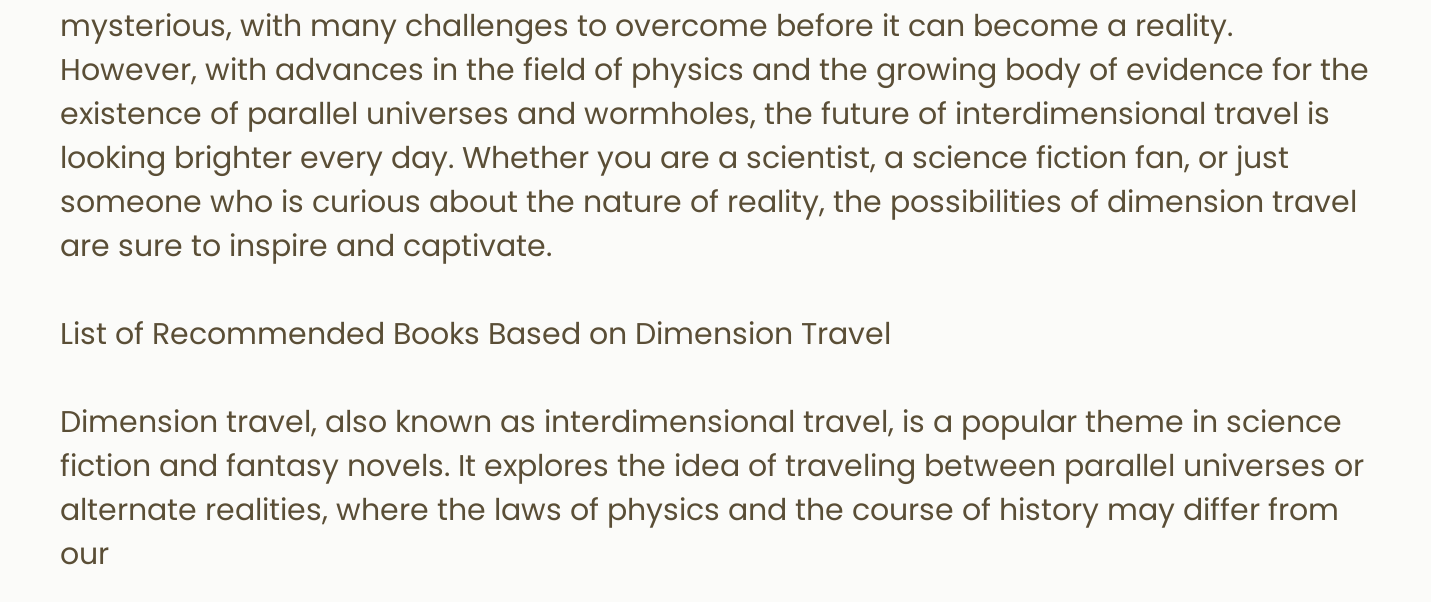mysterious, with many challenges to overcome before it can become a reality. However, with advances in the field of physics and the growing body of evidence for the existence of parallel universes and wormholes, the future of interdimensional travel is looking brighter every day. Whether you are a scientist, a science fiction fan, or just someone who is curious about the nature of reality, the possibilities of dimension travel are sure to inspire and captivate.

List of Recommended Books Based on Dimension Travel

Dimension travel, also known as interdimensional travel, is a popular theme in science fiction and fantasy novels. It explores the idea of traveling between parallel universes or alternate realities, where the laws of physics and the course of history may differ from our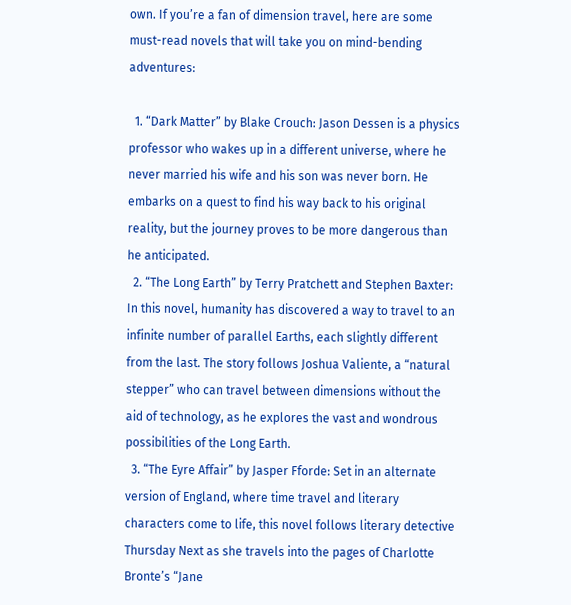own. If you’re a fan of dimension travel, here are some must-read novels that will take you on mind-bending adventures:

  1. “Dark Matter” by Blake Crouch: Jason Dessen is a physics professor who wakes up in a different universe, where he never married his wife and his son was never born. He embarks on a quest to find his way back to his original reality, but the journey proves to be more dangerous than he anticipated.
  2. “The Long Earth” by Terry Pratchett and Stephen Baxter: In this novel, humanity has discovered a way to travel to an infinite number of parallel Earths, each slightly different from the last. The story follows Joshua Valiente, a “natural stepper” who can travel between dimensions without the aid of technology, as he explores the vast and wondrous possibilities of the Long Earth.
  3. “The Eyre Affair” by Jasper Fforde: Set in an alternate version of England, where time travel and literary characters come to life, this novel follows literary detective Thursday Next as she travels into the pages of Charlotte Bronte’s “Jane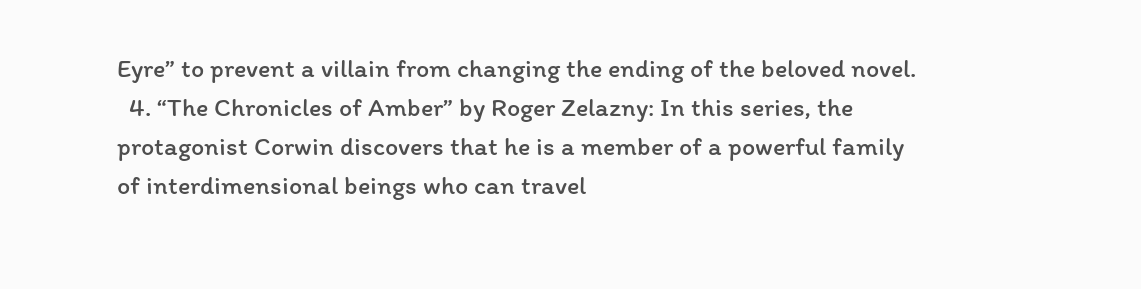Eyre” to prevent a villain from changing the ending of the beloved novel.
  4. “The Chronicles of Amber” by Roger Zelazny: In this series, the protagonist Corwin discovers that he is a member of a powerful family of interdimensional beings who can travel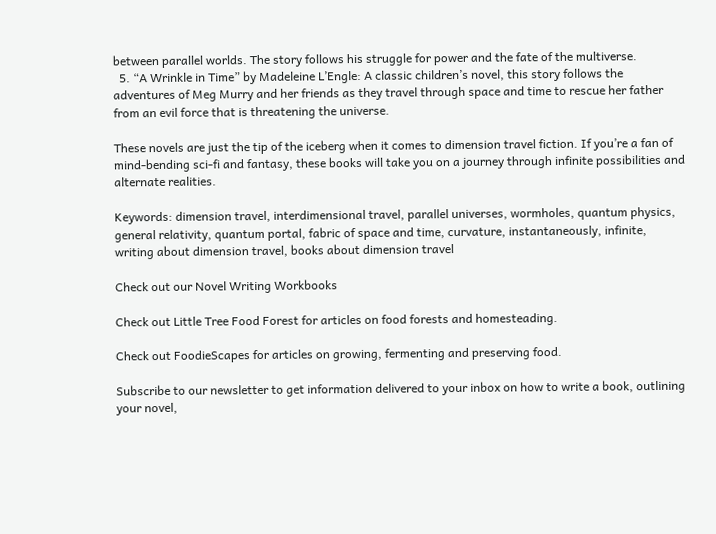between parallel worlds. The story follows his struggle for power and the fate of the multiverse.
  5. “A Wrinkle in Time” by Madeleine L’Engle: A classic children’s novel, this story follows the adventures of Meg Murry and her friends as they travel through space and time to rescue her father from an evil force that is threatening the universe.

These novels are just the tip of the iceberg when it comes to dimension travel fiction. If you’re a fan of mind-bending sci-fi and fantasy, these books will take you on a journey through infinite possibilities and alternate realities.

Keywords: dimension travel, interdimensional travel, parallel universes, wormholes, quantum physics, general relativity, quantum portal, fabric of space and time, curvature, instantaneously, infinite, writing about dimension travel, books about dimension travel

Check out our Novel Writing Workbooks

Check out Little Tree Food Forest for articles on food forests and homesteading.

Check out FoodieScapes for articles on growing, fermenting and preserving food.

Subscribe to our newsletter to get information delivered to your inbox on how to write a book, outlining your novel,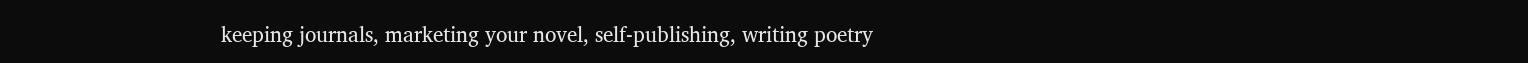keeping journals, marketing your novel, self-publishing, writing poetry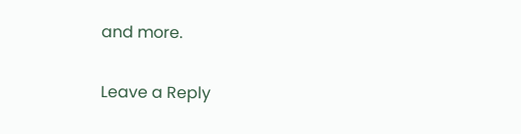and more.

Leave a Reply